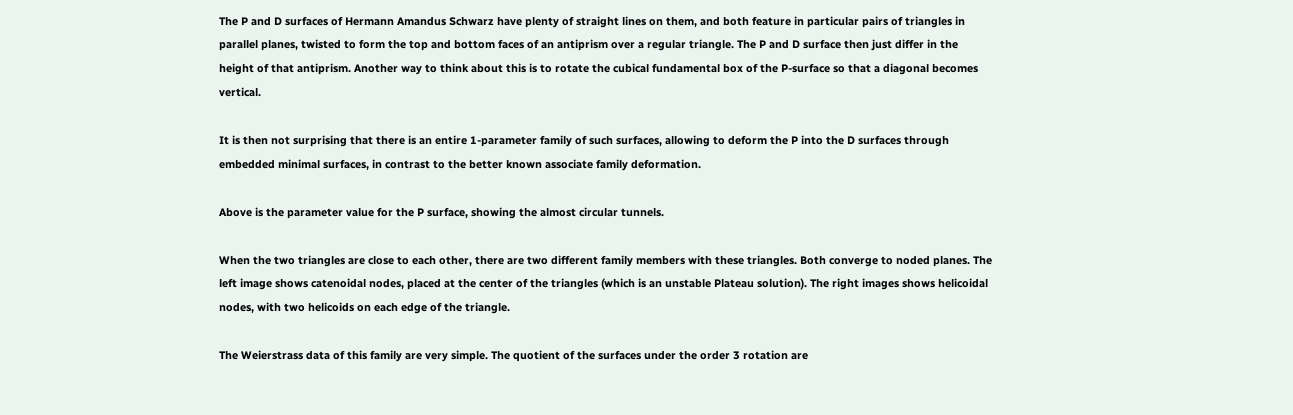The P and D surfaces of Hermann Amandus Schwarz have plenty of straight lines on them, and both feature in particular pairs of triangles in parallel planes, twisted to form the top and bottom faces of an antiprism over a regular triangle. The P and D surface then just differ in the height of that antiprism. Another way to think about this is to rotate the cubical fundamental box of the P-surface so that a diagonal becomes vertical.

It is then not surprising that there is an entire 1-parameter family of such surfaces, allowing to deform the P into the D surfaces through embedded minimal surfaces, in contrast to the better known associate family deformation.

Above is the parameter value for the P surface, showing the almost circular tunnels.

When the two triangles are close to each other, there are two different family members with these triangles. Both converge to noded planes. The left image shows catenoidal nodes, placed at the center of the triangles (which is an unstable Plateau solution). The right images shows helicoidal nodes, with two helicoids on each edge of the triangle.

The Weierstrass data of this family are very simple. The quotient of the surfaces under the order 3 rotation are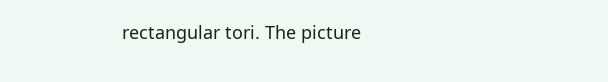rectangular tori. The picture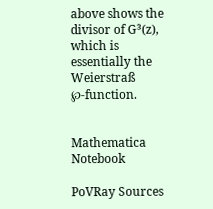above shows the divisor of G³(z), which is essentially the Weierstraß ℘-function.


Mathematica Notebook

PoVRay Sources